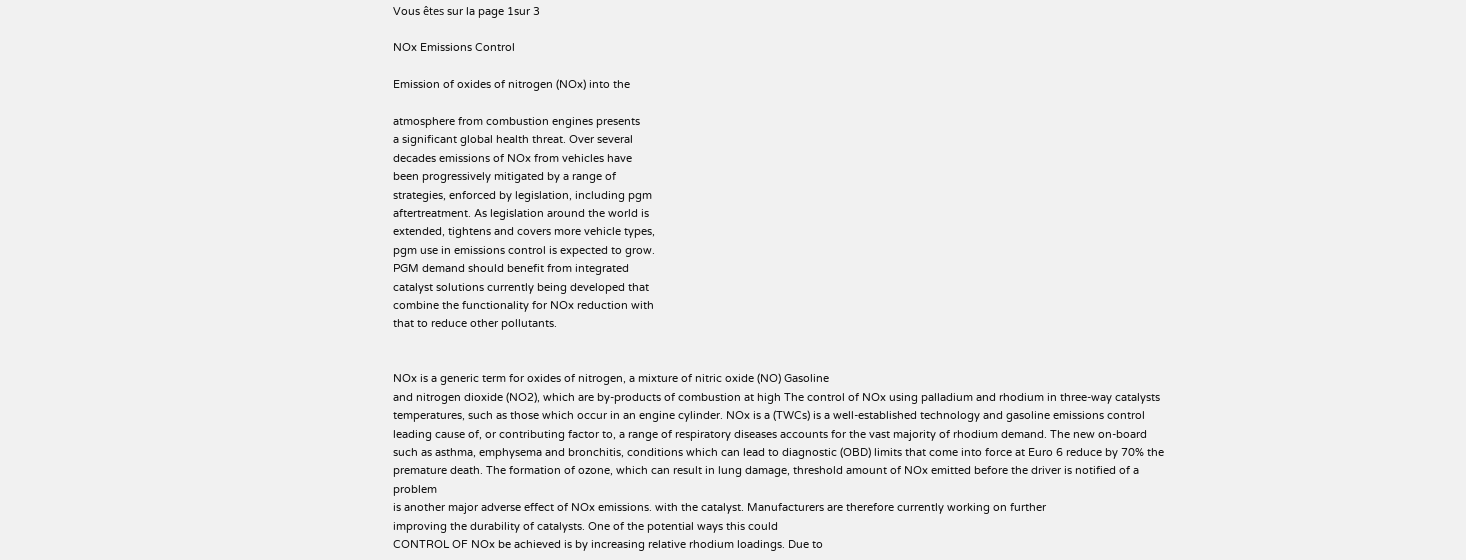Vous êtes sur la page 1sur 3

NOx Emissions Control

Emission of oxides of nitrogen (NOx) into the

atmosphere from combustion engines presents
a significant global health threat. Over several
decades emissions of NOx from vehicles have
been progressively mitigated by a range of
strategies, enforced by legislation, including pgm
aftertreatment. As legislation around the world is
extended, tightens and covers more vehicle types,
pgm use in emissions control is expected to grow.
PGM demand should benefit from integrated
catalyst solutions currently being developed that
combine the functionality for NOx reduction with
that to reduce other pollutants.


NOx is a generic term for oxides of nitrogen, a mixture of nitric oxide (NO) Gasoline
and nitrogen dioxide (NO2), which are by-products of combustion at high The control of NOx using palladium and rhodium in three-way catalysts
temperatures, such as those which occur in an engine cylinder. NOx is a (TWCs) is a well-established technology and gasoline emissions control
leading cause of, or contributing factor to, a range of respiratory diseases accounts for the vast majority of rhodium demand. The new on-board
such as asthma, emphysema and bronchitis, conditions which can lead to diagnostic (OBD) limits that come into force at Euro 6 reduce by 70% the
premature death. The formation of ozone, which can result in lung damage, threshold amount of NOx emitted before the driver is notified of a problem
is another major adverse effect of NOx emissions. with the catalyst. Manufacturers are therefore currently working on further
improving the durability of catalysts. One of the potential ways this could
CONTROL OF NOx be achieved is by increasing relative rhodium loadings. Due to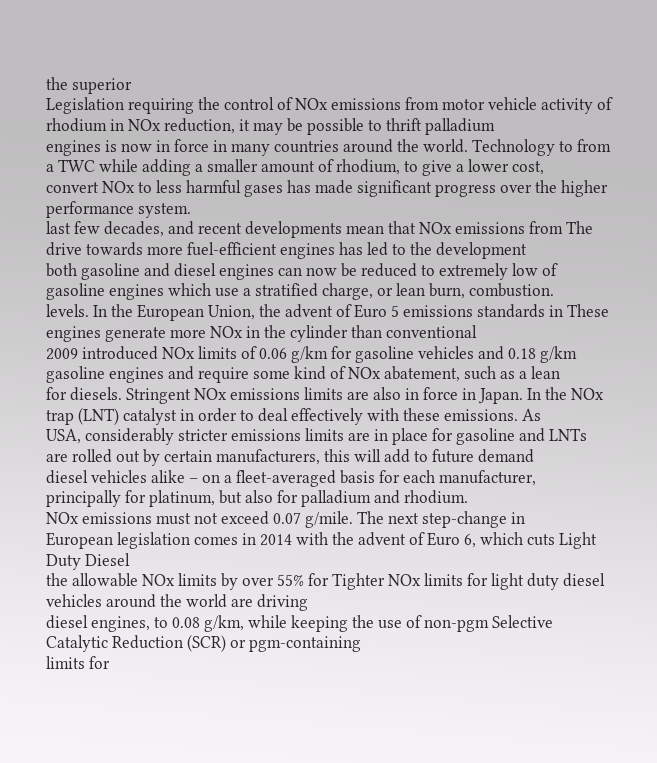the superior
Legislation requiring the control of NOx emissions from motor vehicle activity of rhodium in NOx reduction, it may be possible to thrift palladium
engines is now in force in many countries around the world. Technology to from a TWC while adding a smaller amount of rhodium, to give a lower cost,
convert NOx to less harmful gases has made significant progress over the higher performance system.
last few decades, and recent developments mean that NOx emissions from The drive towards more fuel-efficient engines has led to the development
both gasoline and diesel engines can now be reduced to extremely low of gasoline engines which use a stratified charge, or lean burn, combustion.
levels. In the European Union, the advent of Euro 5 emissions standards in These engines generate more NOx in the cylinder than conventional
2009 introduced NOx limits of 0.06 g/km for gasoline vehicles and 0.18 g/km gasoline engines and require some kind of NOx abatement, such as a lean
for diesels. Stringent NOx emissions limits are also in force in Japan. In the NOx trap (LNT) catalyst in order to deal effectively with these emissions. As
USA, considerably stricter emissions limits are in place for gasoline and LNTs are rolled out by certain manufacturers, this will add to future demand
diesel vehicles alike – on a fleet-averaged basis for each manufacturer, principally for platinum, but also for palladium and rhodium.
NOx emissions must not exceed 0.07 g/mile. The next step-change in
European legislation comes in 2014 with the advent of Euro 6, which cuts Light Duty Diesel
the allowable NOx limits by over 55% for Tighter NOx limits for light duty diesel vehicles around the world are driving
diesel engines, to 0.08 g/km, while keeping the use of non-pgm Selective Catalytic Reduction (SCR) or pgm-containing
limits for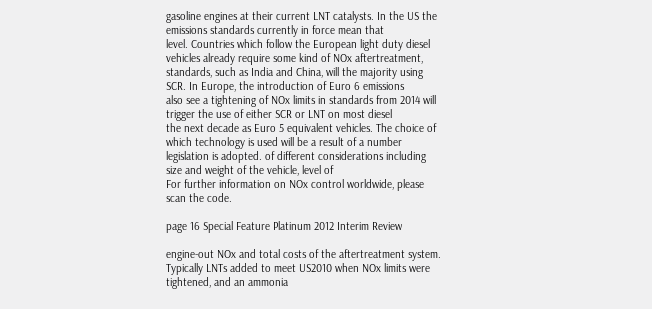gasoline engines at their current LNT catalysts. In the US the emissions standards currently in force mean that
level. Countries which follow the European light duty diesel vehicles already require some kind of NOx aftertreatment,
standards, such as India and China, will the majority using SCR. In Europe, the introduction of Euro 6 emissions
also see a tightening of NOx limits in standards from 2014 will trigger the use of either SCR or LNT on most diesel
the next decade as Euro 5 equivalent vehicles. The choice of which technology is used will be a result of a number
legislation is adopted. of different considerations including size and weight of the vehicle, level of
For further information on NOx control worldwide, please scan the code.

page 16 Special Feature Platinum 2012 Interim Review

engine-out NOx and total costs of the aftertreatment system. Typically LNTs added to meet US2010 when NOx limits were tightened, and an ammonia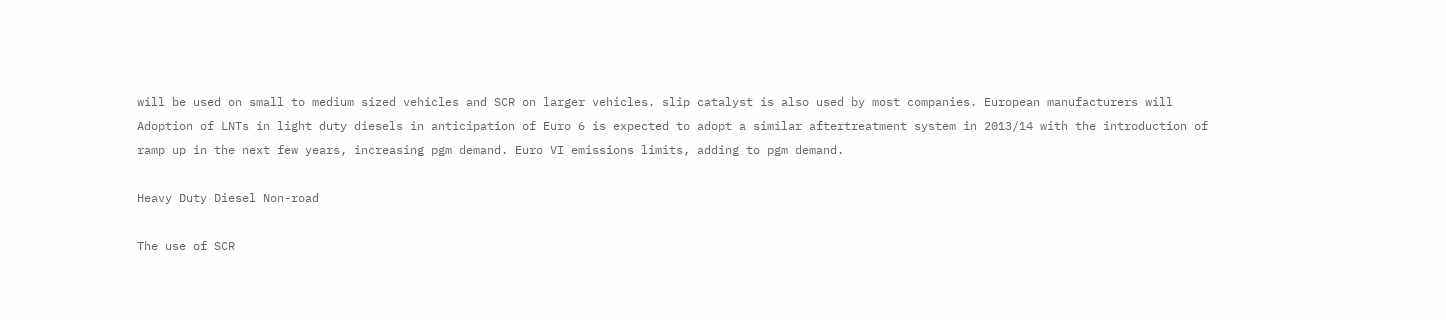will be used on small to medium sized vehicles and SCR on larger vehicles. slip catalyst is also used by most companies. European manufacturers will
Adoption of LNTs in light duty diesels in anticipation of Euro 6 is expected to adopt a similar aftertreatment system in 2013/14 with the introduction of
ramp up in the next few years, increasing pgm demand. Euro VI emissions limits, adding to pgm demand.

Heavy Duty Diesel Non-road

The use of SCR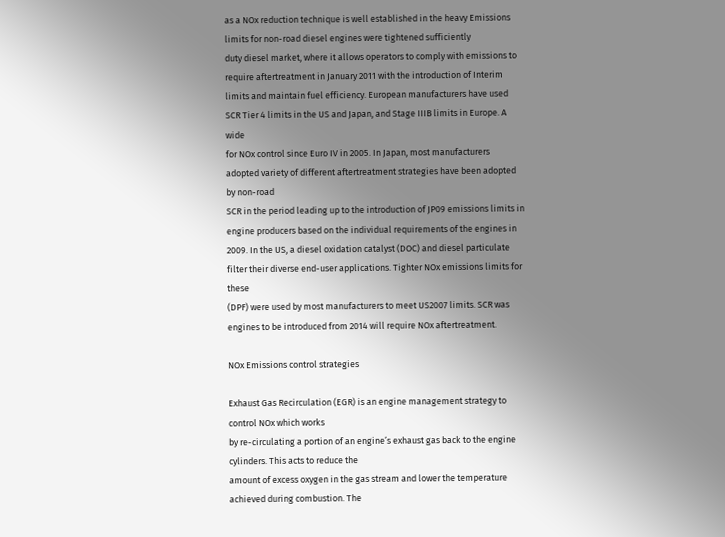as a NOx reduction technique is well established in the heavy Emissions limits for non-road diesel engines were tightened sufficiently
duty diesel market, where it allows operators to comply with emissions to require aftertreatment in January 2011 with the introduction of Interim
limits and maintain fuel efficiency. European manufacturers have used SCR Tier 4 limits in the US and Japan, and Stage IIIB limits in Europe. A wide
for NOx control since Euro IV in 2005. In Japan, most manufacturers adopted variety of different aftertreatment strategies have been adopted by non-road
SCR in the period leading up to the introduction of JP09 emissions limits in engine producers based on the individual requirements of the engines in
2009. In the US, a diesel oxidation catalyst (DOC) and diesel particulate filter their diverse end-user applications. Tighter NOx emissions limits for these
(DPF) were used by most manufacturers to meet US2007 limits. SCR was engines to be introduced from 2014 will require NOx aftertreatment.

NOx Emissions control strategies

Exhaust Gas Recirculation (EGR) is an engine management strategy to control NOx which works
by re-circulating a portion of an engine’s exhaust gas back to the engine cylinders. This acts to reduce the
amount of excess oxygen in the gas stream and lower the temperature achieved during combustion. The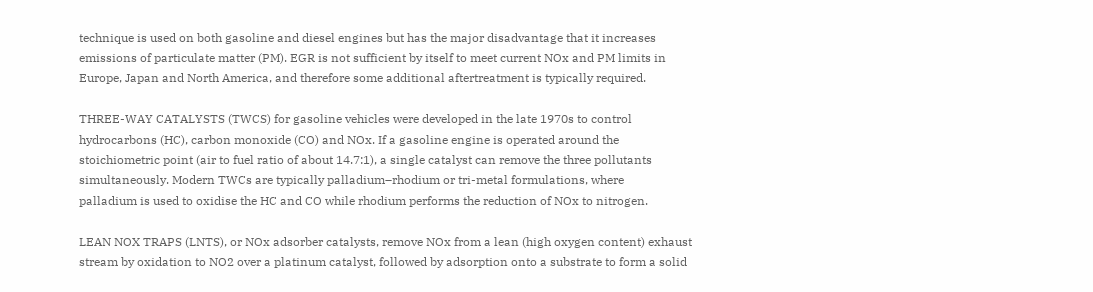technique is used on both gasoline and diesel engines but has the major disadvantage that it increases
emissions of particulate matter (PM). EGR is not sufficient by itself to meet current NOx and PM limits in
Europe, Japan and North America, and therefore some additional aftertreatment is typically required.

THREE-WAY CATALYSTS (TWCS) for gasoline vehicles were developed in the late 1970s to control
hydrocarbons (HC), carbon monoxide (CO) and NOx. If a gasoline engine is operated around the
stoichiometric point (air to fuel ratio of about 14.7:1), a single catalyst can remove the three pollutants
simultaneously. Modern TWCs are typically palladium–rhodium or tri-metal formulations, where
palladium is used to oxidise the HC and CO while rhodium performs the reduction of NOx to nitrogen.

LEAN NOX TRAPS (LNTS), or NOx adsorber catalysts, remove NOx from a lean (high oxygen content) exhaust
stream by oxidation to NO2 over a platinum catalyst, followed by adsorption onto a substrate to form a solid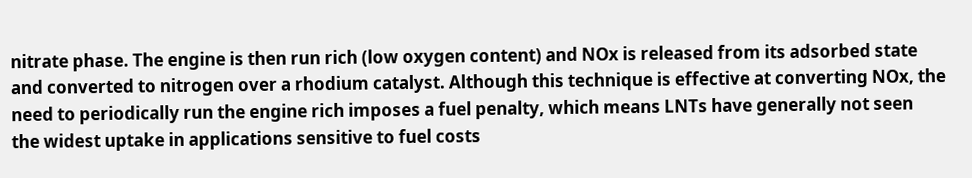nitrate phase. The engine is then run rich (low oxygen content) and NOx is released from its adsorbed state
and converted to nitrogen over a rhodium catalyst. Although this technique is effective at converting NOx, the
need to periodically run the engine rich imposes a fuel penalty, which means LNTs have generally not seen
the widest uptake in applications sensitive to fuel costs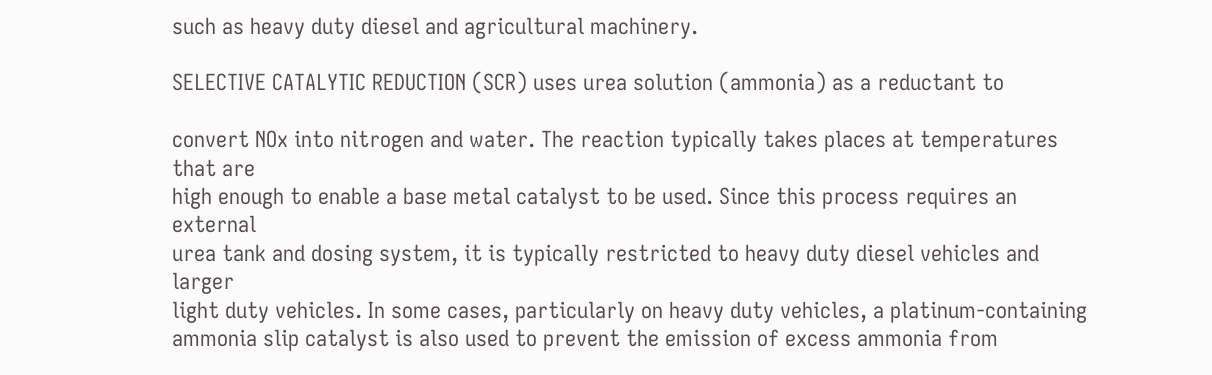such as heavy duty diesel and agricultural machinery.

SELECTIVE CATALYTIC REDUCTION (SCR) uses urea solution (ammonia) as a reductant to

convert NOx into nitrogen and water. The reaction typically takes places at temperatures that are
high enough to enable a base metal catalyst to be used. Since this process requires an external
urea tank and dosing system, it is typically restricted to heavy duty diesel vehicles and larger
light duty vehicles. In some cases, particularly on heavy duty vehicles, a platinum-containing
ammonia slip catalyst is also used to prevent the emission of excess ammonia from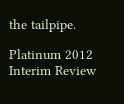the tailpipe.

Platinum 2012 Interim Review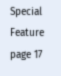Special Feature page 17